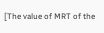[The value of MRT of the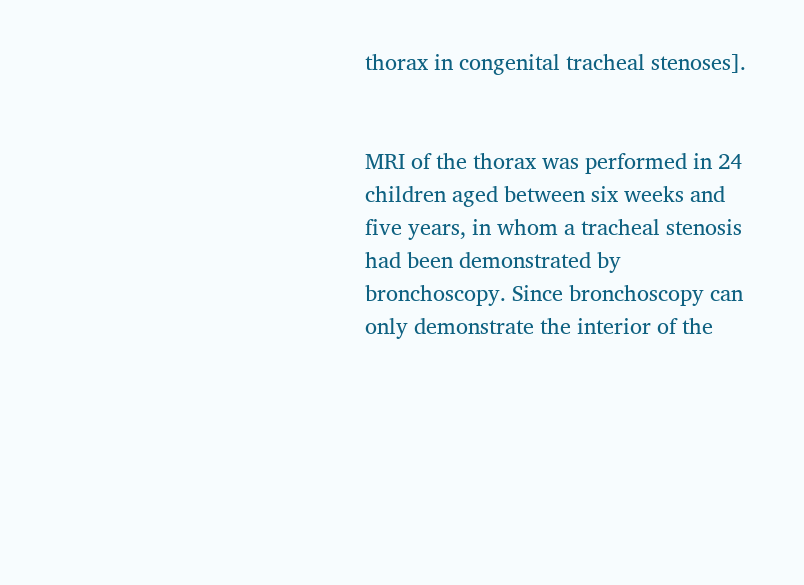thorax in congenital tracheal stenoses].


MRI of the thorax was performed in 24 children aged between six weeks and five years, in whom a tracheal stenosis had been demonstrated by bronchoscopy. Since bronchoscopy can only demonstrate the interior of the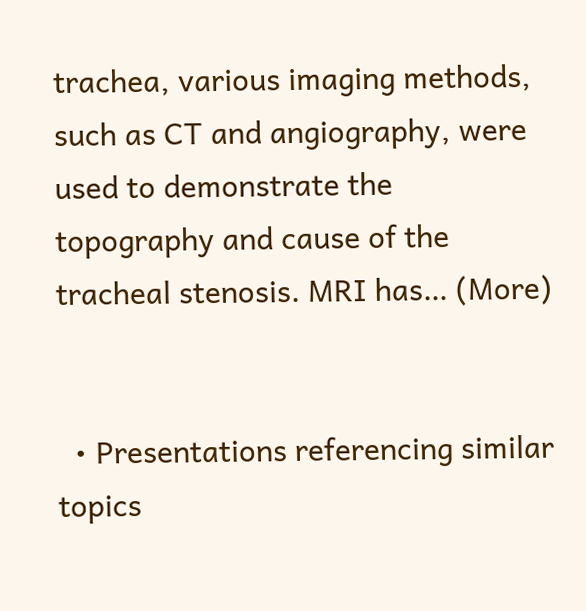trachea, various imaging methods, such as CT and angiography, were used to demonstrate the topography and cause of the tracheal stenosis. MRI has… (More)


  • Presentations referencing similar topics